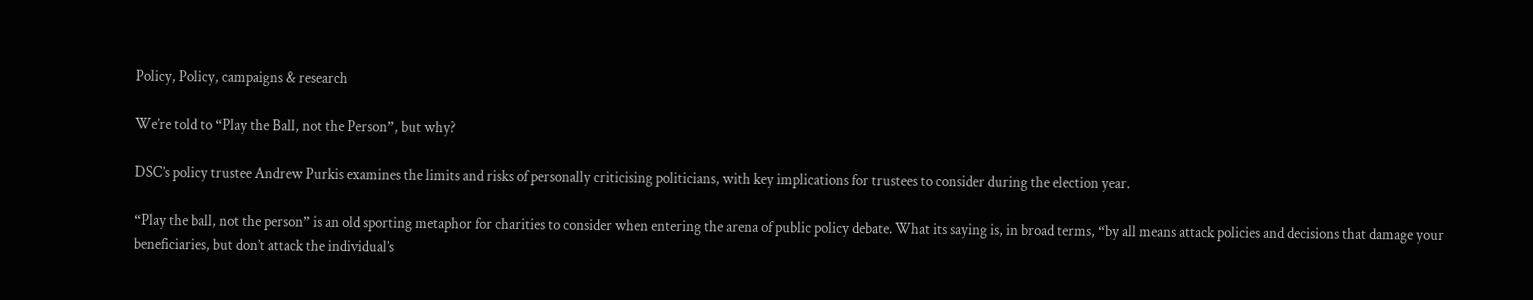Policy, Policy, campaigns & research

We’re told to “Play the Ball, not the Person”, but why?

DSC’s policy trustee Andrew Purkis examines the limits and risks of personally criticising politicians, with key implications for trustees to consider during the election year.

“Play the ball, not the person” is an old sporting metaphor for charities to consider when entering the arena of public policy debate. What its saying is, in broad terms, “by all means attack policies and decisions that damage your beneficiaries, but don’t attack the individual’s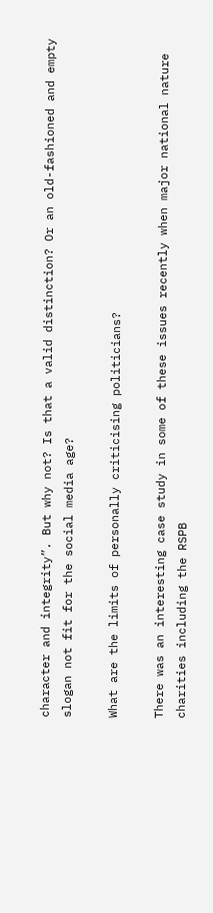character and integrity”. But why not? Is that a valid distinction? Or an old-fashioned and empty slogan not fit for the social media age?

What are the limits of personally criticising politicians?

There was an interesting case study in some of these issues recently when major national nature charities including the RSPB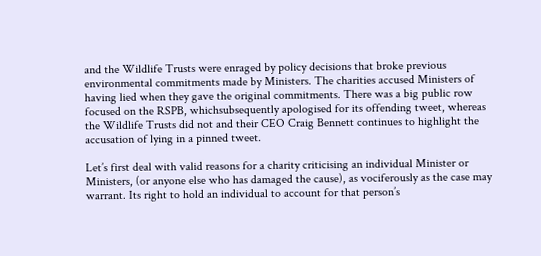and the Wildlife Trusts were enraged by policy decisions that broke previous environmental commitments made by Ministers. The charities accused Ministers of having lied when they gave the original commitments. There was a big public row focused on the RSPB, whichsubsequently apologised for its offending tweet, whereas the Wildlife Trusts did not and their CEO Craig Bennett continues to highlight the accusation of lying in a pinned tweet.

Let’s first deal with valid reasons for a charity criticising an individual Minister or Ministers, (or anyone else who has damaged the cause), as vociferously as the case may warrant. Its right to hold an individual to account for that person’s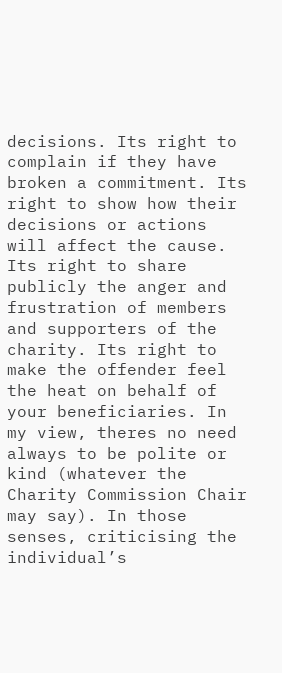decisions. Its right to complain if they have broken a commitment. Its right to show how their decisions or actions will affect the cause. Its right to share publicly the anger and frustration of members and supporters of the charity. Its right to make the offender feel the heat on behalf of your beneficiaries. In my view, theres no need always to be polite or kind (whatever the Charity Commission Chair may say). In those senses, criticising the individual’s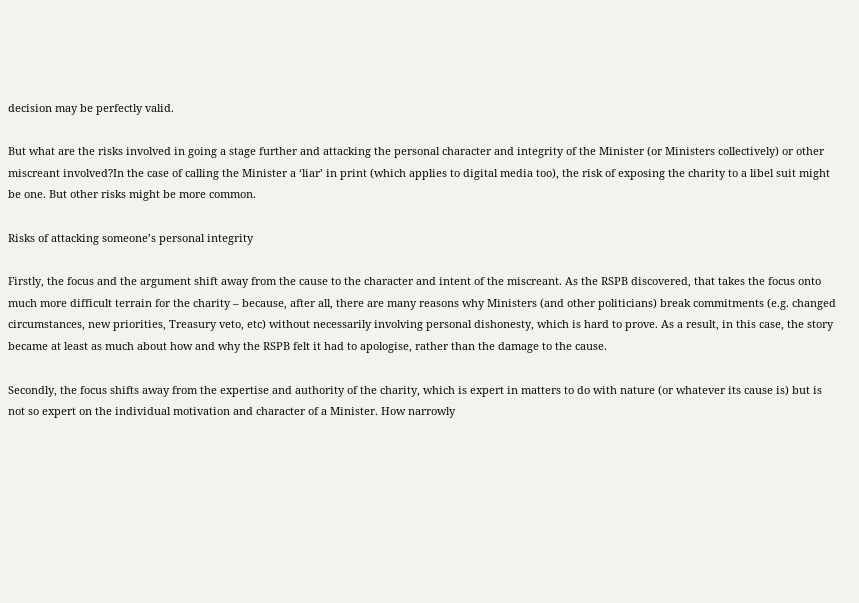decision may be perfectly valid.

But what are the risks involved in going a stage further and attacking the personal character and integrity of the Minister (or Ministers collectively) or other miscreant involved?In the case of calling the Minister a ‘liar’ in print (which applies to digital media too), the risk of exposing the charity to a libel suit might be one. But other risks might be more common.

Risks of attacking someone’s personal integrity

Firstly, the focus and the argument shift away from the cause to the character and intent of the miscreant. As the RSPB discovered, that takes the focus onto much more difficult terrain for the charity – because, after all, there are many reasons why Ministers (and other politicians) break commitments (e.g. changed circumstances, new priorities, Treasury veto, etc) without necessarily involving personal dishonesty, which is hard to prove. As a result, in this case, the story became at least as much about how and why the RSPB felt it had to apologise, rather than the damage to the cause.

Secondly, the focus shifts away from the expertise and authority of the charity, which is expert in matters to do with nature (or whatever its cause is) but is not so expert on the individual motivation and character of a Minister. How narrowly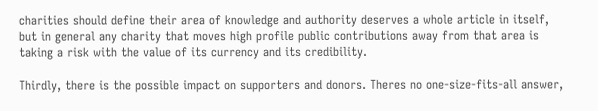charities should define their area of knowledge and authority deserves a whole article in itself, but in general any charity that moves high profile public contributions away from that area is taking a risk with the value of its currency and its credibility.

Thirdly, there is the possible impact on supporters and donors. Theres no one-size-fits-all answer,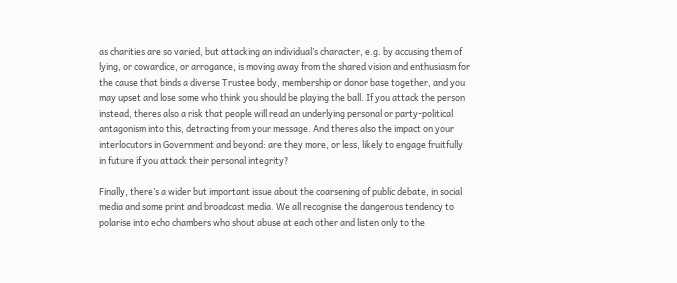as charities are so varied, but attacking an individual’s character, e.g. by accusing them of lying, or cowardice, or arrogance, is moving away from the shared vision and enthusiasm for the cause that binds a diverse Trustee body, membership or donor base together, and you may upset and lose some who think you should be playing the ball. If you attack the person instead, theres also a risk that people will read an underlying personal or party-political antagonism into this, detracting from your message. And theres also the impact on your interlocutors in Government and beyond: are they more, or less, likely to engage fruitfully in future if you attack their personal integrity?

Finally, there’s a wider but important issue about the coarsening of public debate, in social media and some print and broadcast media. We all recognise the dangerous tendency to polarise into echo chambers who shout abuse at each other and listen only to the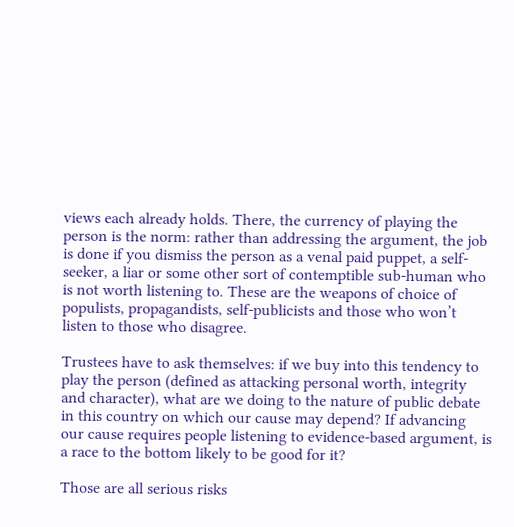views each already holds. There, the currency of playing the person is the norm: rather than addressing the argument, the job is done if you dismiss the person as a venal paid puppet, a self-seeker, a liar or some other sort of contemptible sub-human who is not worth listening to. These are the weapons of choice of populists, propagandists, self-publicists and those who won’t listen to those who disagree.

Trustees have to ask themselves: if we buy into this tendency to play the person (defined as attacking personal worth, integrity and character), what are we doing to the nature of public debate in this country on which our cause may depend? If advancing our cause requires people listening to evidence-based argument, is a race to the bottom likely to be good for it?

Those are all serious risks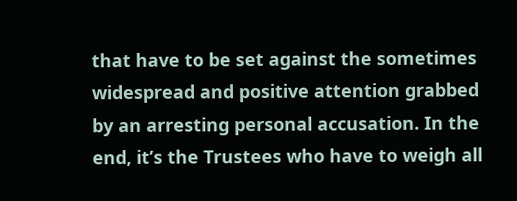that have to be set against the sometimes widespread and positive attention grabbed by an arresting personal accusation. In the end, it’s the Trustees who have to weigh all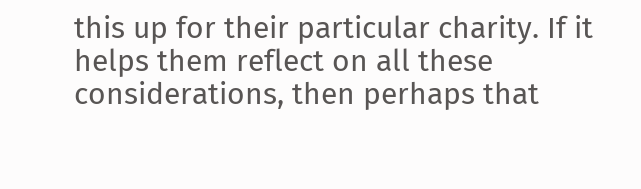this up for their particular charity. If it helps them reflect on all these considerations, then perhaps that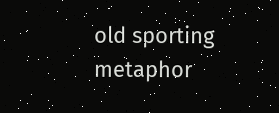old sporting metaphor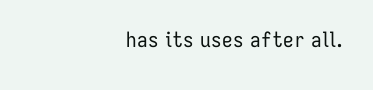has its uses after all.